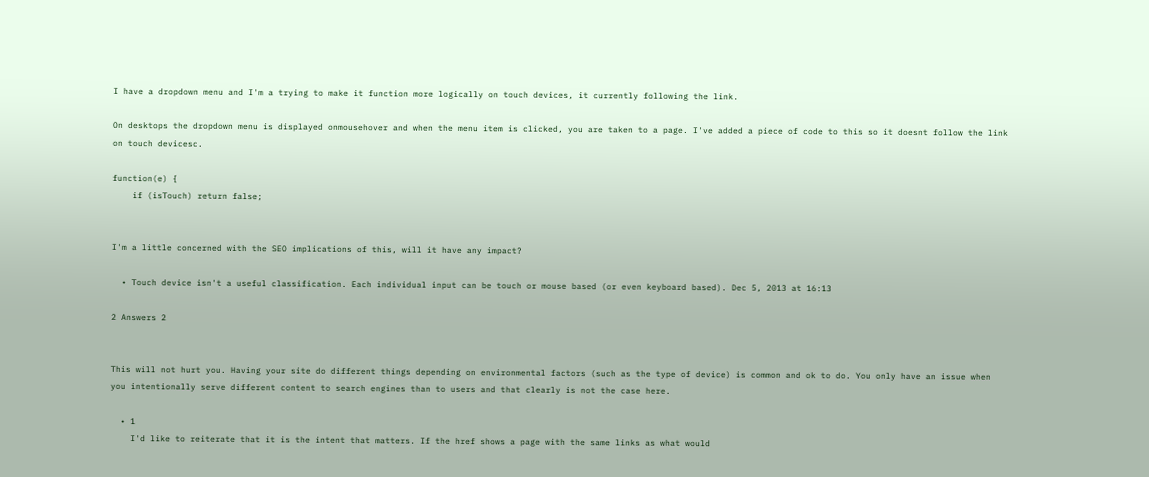I have a dropdown menu and I'm a trying to make it function more logically on touch devices, it currently following the link.

On desktops the dropdown menu is displayed onmousehover and when the menu item is clicked, you are taken to a page. I've added a piece of code to this so it doesnt follow the link on touch devicesc.

function(e) {
    if (isTouch) return false;


I'm a little concerned with the SEO implications of this, will it have any impact?

  • Touch device isn't a useful classification. Each individual input can be touch or mouse based (or even keyboard based). Dec 5, 2013 at 16:13

2 Answers 2


This will not hurt you. Having your site do different things depending on environmental factors (such as the type of device) is common and ok to do. You only have an issue when you intentionally serve different content to search engines than to users and that clearly is not the case here.

  • 1
    I'd like to reiterate that it is the intent that matters. If the href shows a page with the same links as what would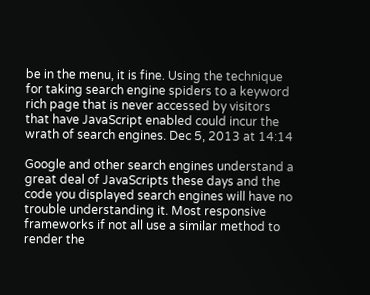be in the menu, it is fine. Using the technique for taking search engine spiders to a keyword rich page that is never accessed by visitors that have JavaScript enabled could incur the wrath of search engines. Dec 5, 2013 at 14:14

Google and other search engines understand a great deal of JavaScripts these days and the code you displayed search engines will have no trouble understanding it. Most responsive frameworks if not all use a similar method to render the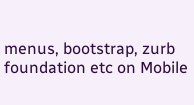menus, bootstrap, zurb foundation etc on Mobile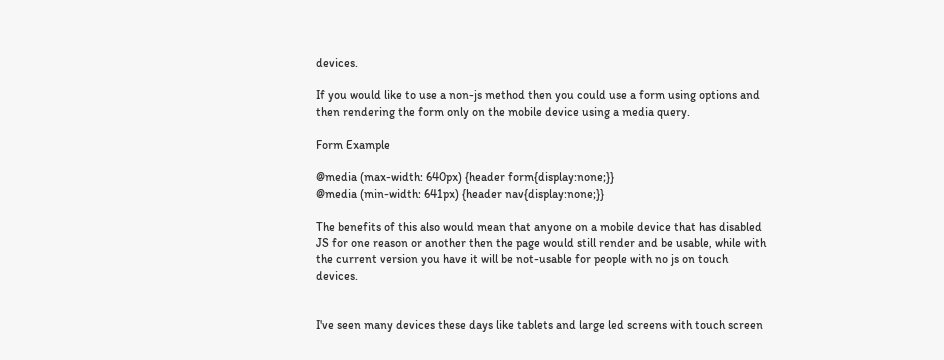devices.

If you would like to use a non-js method then you could use a form using options and then rendering the form only on the mobile device using a media query.

Form Example

@media (max-width: 640px) {header form{display:none;}}
@media (min-width: 641px) {header nav{display:none;}}

The benefits of this also would mean that anyone on a mobile device that has disabled JS for one reason or another then the page would still render and be usable, while with the current version you have it will be not-usable for people with no js on touch devices.


I've seen many devices these days like tablets and large led screens with touch screen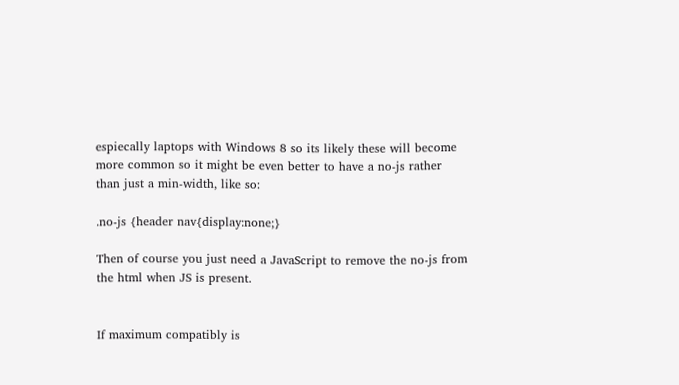espiecally laptops with Windows 8 so its likely these will become more common so it might be even better to have a no-js rather than just a min-width, like so:

.no-js {header nav{display:none;}

Then of course you just need a JavaScript to remove the no-js from the html when JS is present.


If maximum compatibly is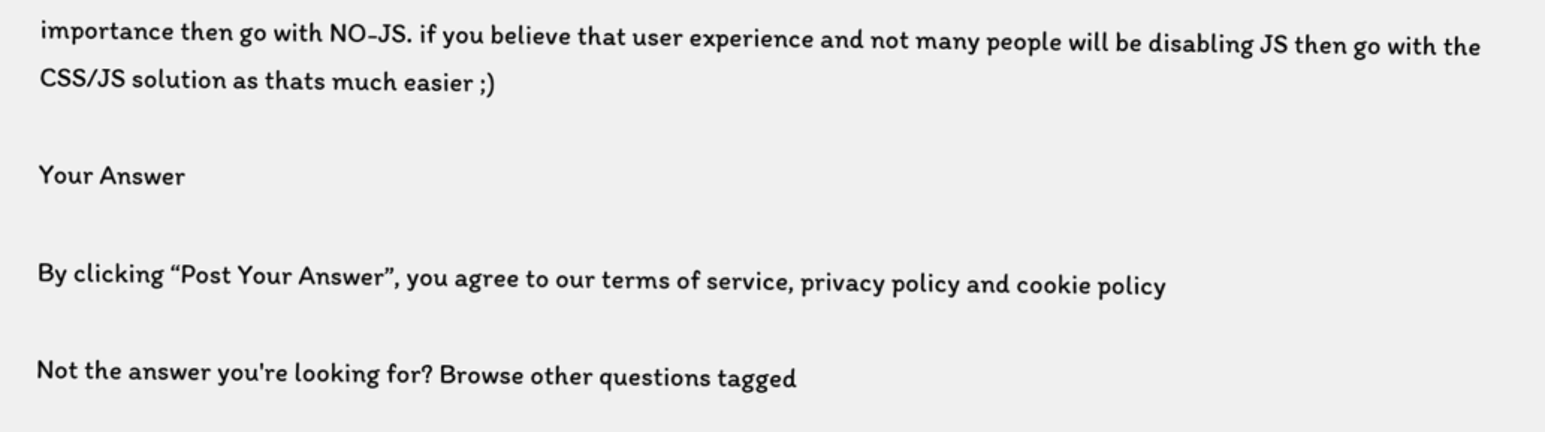importance then go with NO-JS. if you believe that user experience and not many people will be disabling JS then go with the CSS/JS solution as thats much easier ;)

Your Answer

By clicking “Post Your Answer”, you agree to our terms of service, privacy policy and cookie policy

Not the answer you're looking for? Browse other questions tagged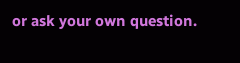or ask your own question.